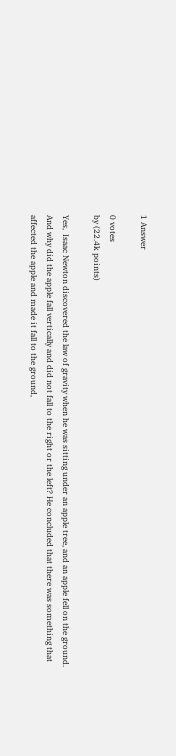1 Answer

0 votes
by (22.4k points)

Yes,  Isaac Newton discovered the law of gravity when he was sitting under an apple tree, and an apple fell on the ground. And why did the apple fall vertically and did not fall to the right or the left? He concluded that there was something that affected the apple and made it fall to the ground,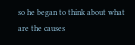so he began to think about what are the causes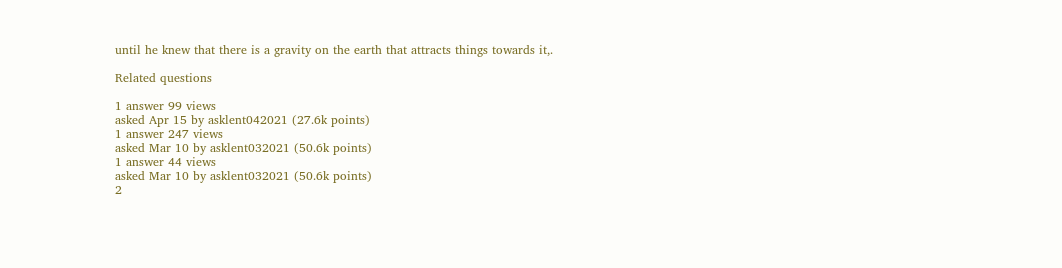until he knew that there is a gravity on the earth that attracts things towards it,.

Related questions

1 answer 99 views
asked Apr 15 by asklent042021 (27.6k points)
1 answer 247 views
asked Mar 10 by asklent032021 (50.6k points)
1 answer 44 views
asked Mar 10 by asklent032021 (50.6k points)
2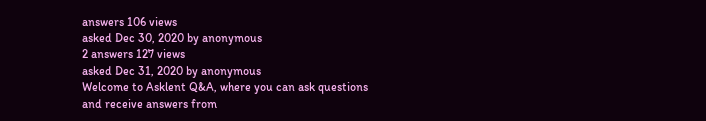answers 106 views
asked Dec 30, 2020 by anonymous
2 answers 127 views
asked Dec 31, 2020 by anonymous
Welcome to Asklent Q&A, where you can ask questions and receive answers from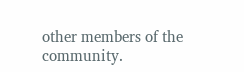other members of the community.